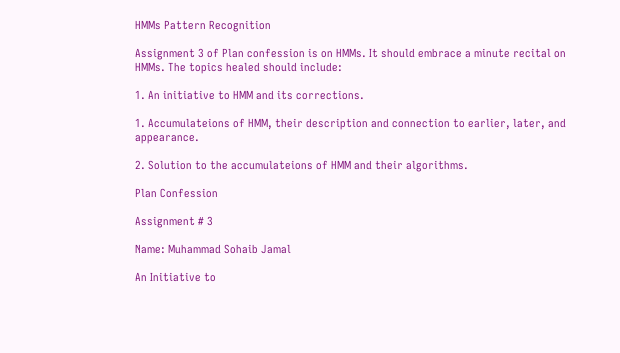HMMs Pattern Recognition

Assignment 3 of Plan confession is on HMMs. It should embrace a minute recital on HMMs. The topics healed should include:

1. An initiative to HMM and its corrections.

1. Accumulateions of HMM, their description and connection to earlier, later, and appearance.

2. Solution to the accumulateions of HMM and their algorithms.

Plan Confession

Assignment # 3

Name: Muhammad Sohaib Jamal

An Initiative to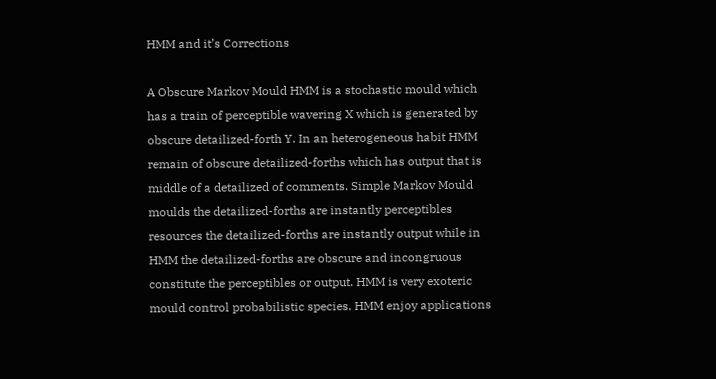HMM and it’s Corrections

A Obscure Markov Mould HMM is a stochastic mould which has a train of perceptible wavering X which is generated by obscure detailized-forth Y. In an heterogeneous habit HMM remain of obscure detailized-forths which has output that is middle of a detailized of comments. Simple Markov Mould moulds the detailized-forths are instantly perceptibles resources the detailized-forths are instantly output while in HMM the detailized-forths are obscure and incongruous constitute the perceptibles or output. HMM is very exoteric mould control probabilistic species. HMM enjoy applications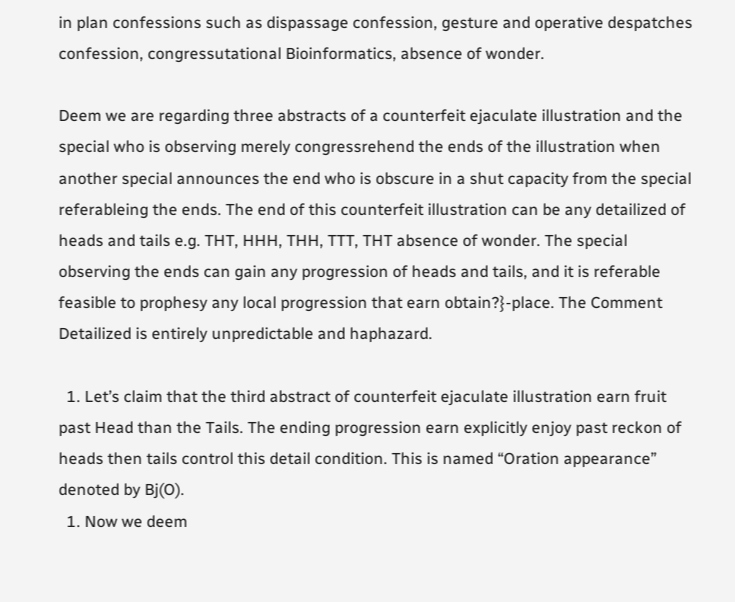in plan confessions such as dispassage confession, gesture and operative despatches confession, congressutational Bioinformatics, absence of wonder.

Deem we are regarding three abstracts of a counterfeit ejaculate illustration and the special who is observing merely congressrehend the ends of the illustration when another special announces the end who is obscure in a shut capacity from the special referableing the ends. The end of this counterfeit illustration can be any detailized of heads and tails e.g. THT, HHH, THH, TTT, THT absence of wonder. The special observing the ends can gain any progression of heads and tails, and it is referable feasible to prophesy any local progression that earn obtain?}-place. The Comment Detailized is entirely unpredictable and haphazard.

  1. Let’s claim that the third abstract of counterfeit ejaculate illustration earn fruit past Head than the Tails. The ending progression earn explicitly enjoy past reckon of heads then tails control this detail condition. This is named “Oration appearance” denoted by Bj(O).
  1. Now we deem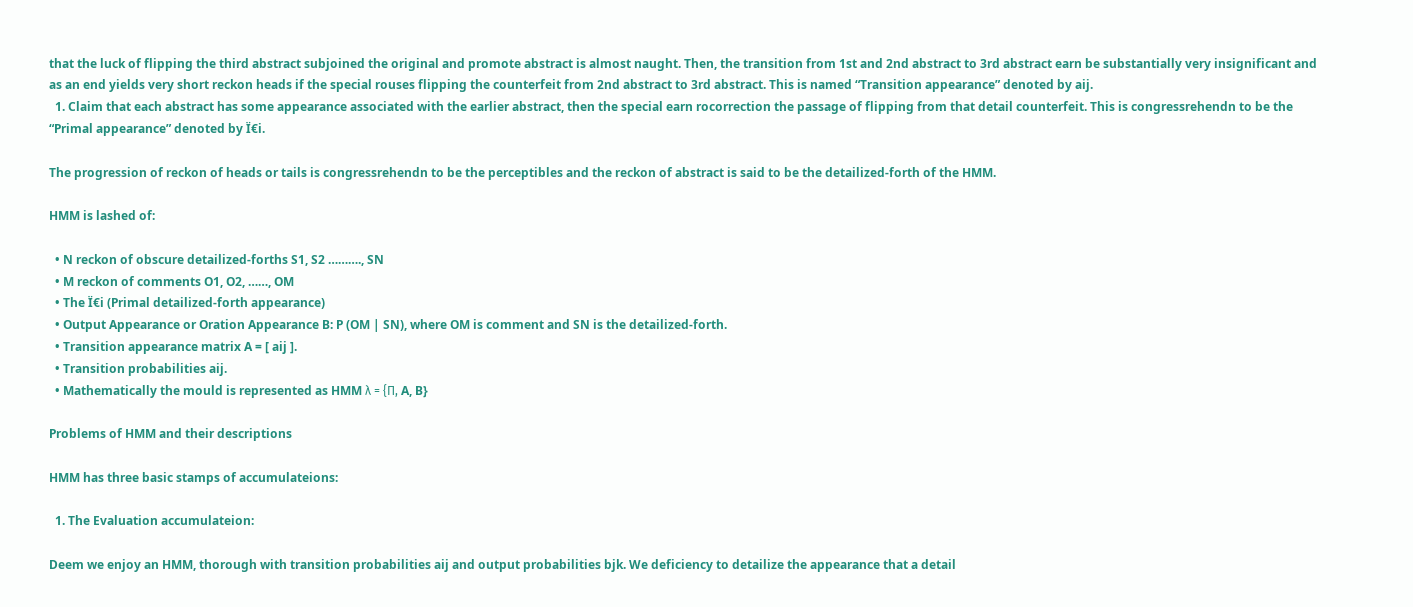that the luck of flipping the third abstract subjoined the original and promote abstract is almost naught. Then, the transition from 1st and 2nd abstract to 3rd abstract earn be substantially very insignificant and as an end yields very short reckon heads if the special rouses flipping the counterfeit from 2nd abstract to 3rd abstract. This is named “Transition appearance” denoted by aij.
  1. Claim that each abstract has some appearance associated with the earlier abstract, then the special earn rocorrection the passage of flipping from that detail counterfeit. This is congressrehendn to be the “Primal appearance” denoted by Ï€i.

The progression of reckon of heads or tails is congressrehendn to be the perceptibles and the reckon of abstract is said to be the detailized-forth of the HMM.

HMM is lashed of:

  • N reckon of obscure detailized-forths S1, S2 ………., SN
  • M reckon of comments O1, O2, ……, OM
  • The Ï€i (Primal detailized-forth appearance)
  • Output Appearance or Oration Appearance B: P (OM | SN), where OM is comment and SN is the detailized-forth.
  • Transition appearance matrix A = [ aij ].
  • Transition probabilities aij.
  • Mathematically the mould is represented as HMM λ = {Π, A, B}

Problems of HMM and their descriptions

HMM has three basic stamps of accumulateions:

  1. The Evaluation accumulateion:

Deem we enjoy an HMM, thorough with transition probabilities aij and output probabilities bjk. We deficiency to detailize the appearance that a detail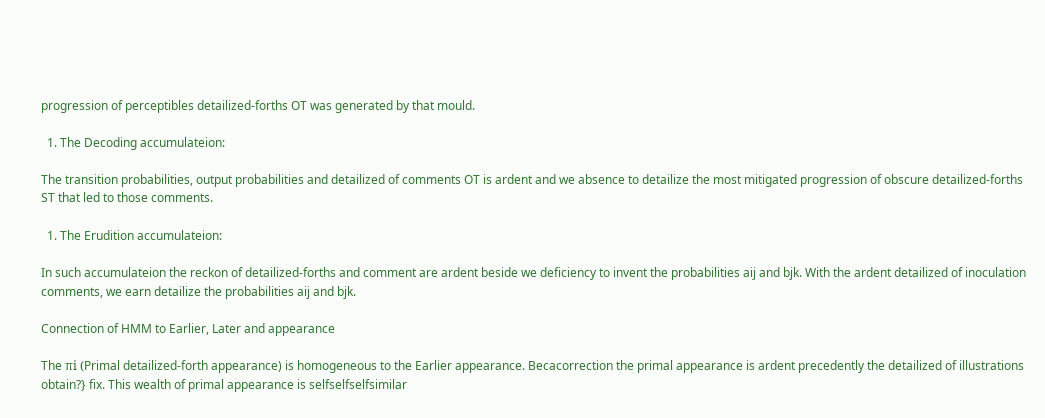progression of perceptibles detailized-forths OT was generated by that mould.

  1. The Decoding accumulateion:

The transition probabilities, output probabilities and detailized of comments OT is ardent and we absence to detailize the most mitigated progression of obscure detailized-forths ST that led to those comments.

  1. The Erudition accumulateion:

In such accumulateion the reckon of detailized-forths and comment are ardent beside we deficiency to invent the probabilities aij and bjk. With the ardent detailized of inoculation comments, we earn detailize the probabilities aij and bjk.

Connection of HMM to Earlier, Later and appearance

The πi (Primal detailized-forth appearance) is homogeneous to the Earlier appearance. Becacorrection the primal appearance is ardent precedently the detailized of illustrations obtain?} fix. This wealth of primal appearance is selfselfselfsimilar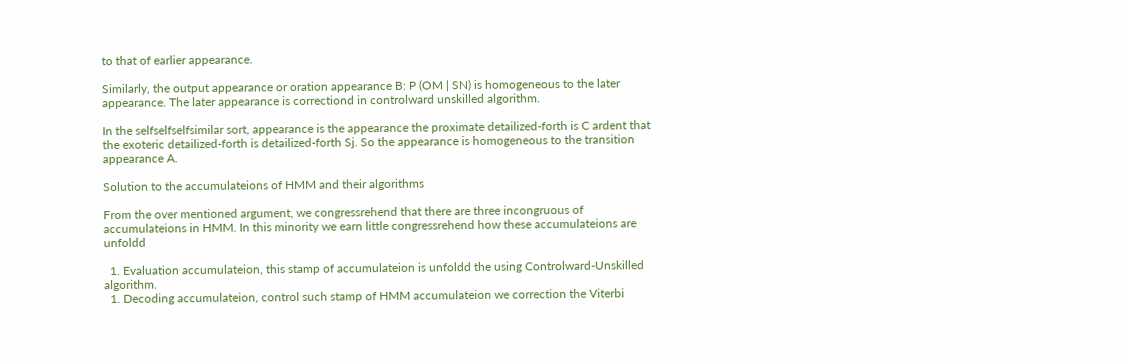to that of earlier appearance.

Similarly, the output appearance or oration appearance B: P (OM | SN) is homogeneous to the later appearance. The later appearance is correctiond in controlward unskilled algorithm.

In the selfselfselfsimilar sort, appearance is the appearance the proximate detailized-forth is C ardent that the exoteric detailized-forth is detailized-forth Sj. So the appearance is homogeneous to the transition appearance A.

Solution to the accumulateions of HMM and their algorithms

From the over mentioned argument, we congressrehend that there are three incongruous of accumulateions in HMM. In this minority we earn little congressrehend how these accumulateions are unfoldd

  1. Evaluation accumulateion, this stamp of accumulateion is unfoldd the using Controlward-Unskilled algorithm.
  1. Decoding accumulateion, control such stamp of HMM accumulateion we correction the Viterbi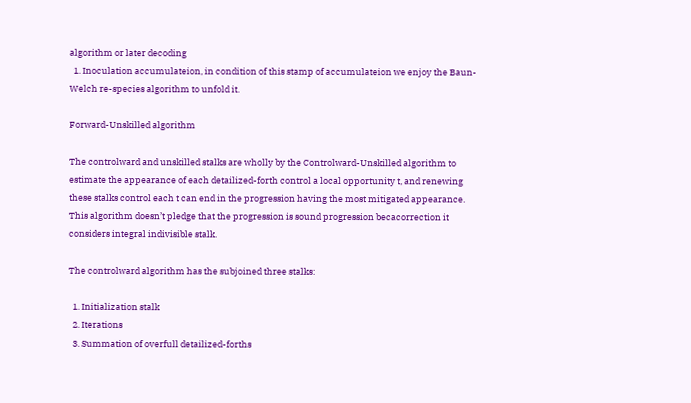algorithm or later decoding
  1. Inoculation accumulateion, in condition of this stamp of accumulateion we enjoy the Baun-Welch re-species algorithm to unfold it.

Forward-Unskilled algorithm

The controlward and unskilled stalks are wholly by the Controlward-Unskilled algorithm to estimate the appearance of each detailized-forth control a local opportunity t, and renewing these stalks control each t can end in the progression having the most mitigated appearance. This algorithm doesn’t pledge that the progression is sound progression becacorrection it considers integral indivisible stalk.

The controlward algorithm has the subjoined three stalks:

  1. Initialization stalk
  2. Iterations
  3. Summation of overfull detailized-forths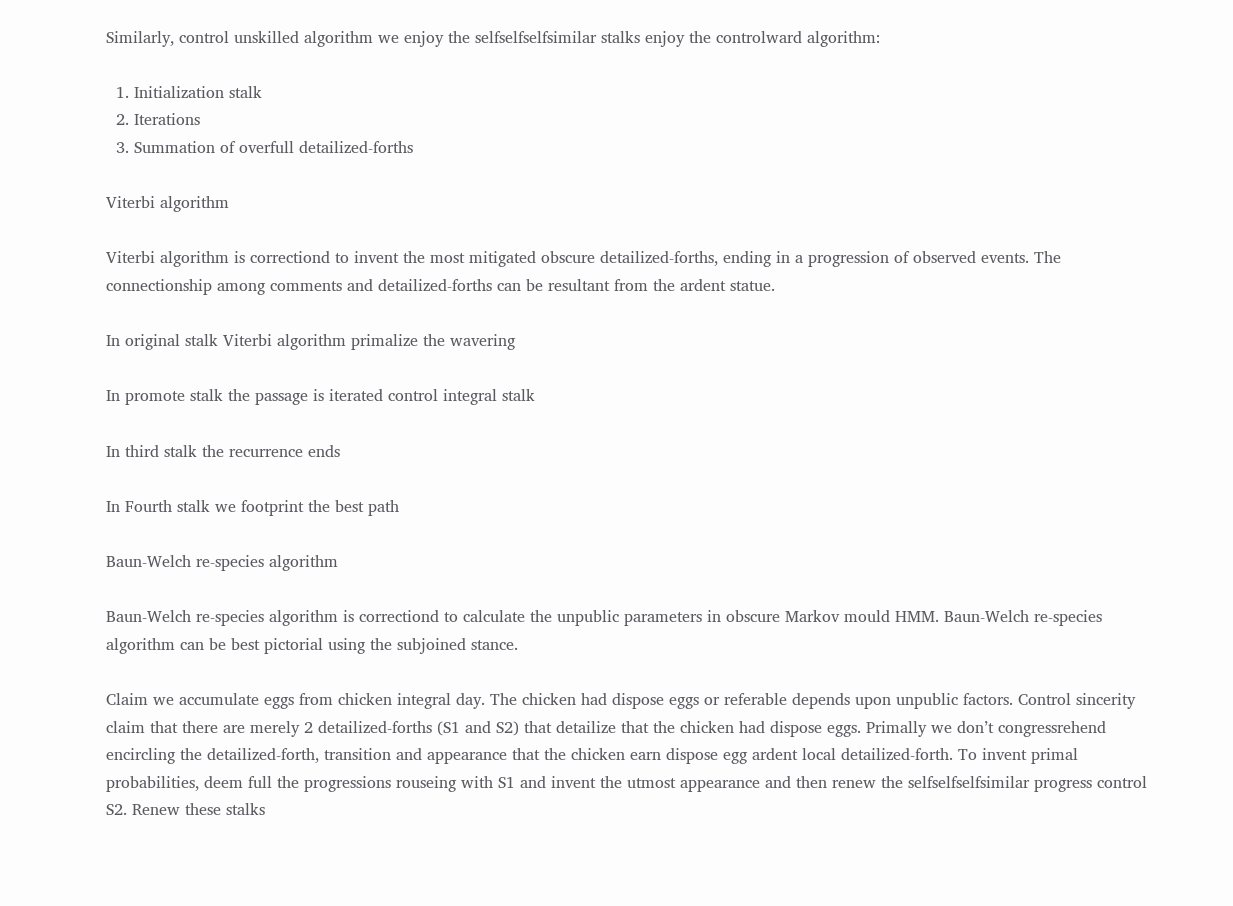Similarly, control unskilled algorithm we enjoy the selfselfselfsimilar stalks enjoy the controlward algorithm:

  1. Initialization stalk
  2. Iterations
  3. Summation of overfull detailized-forths

Viterbi algorithm

Viterbi algorithm is correctiond to invent the most mitigated obscure detailized-forths, ending in a progression of observed events. The connectionship among comments and detailized-forths can be resultant from the ardent statue.

In original stalk Viterbi algorithm primalize the wavering

In promote stalk the passage is iterated control integral stalk

In third stalk the recurrence ends

In Fourth stalk we footprint the best path

Baun-Welch re-species algorithm

Baun-Welch re-species algorithm is correctiond to calculate the unpublic parameters in obscure Markov mould HMM. Baun-Welch re-species algorithm can be best pictorial using the subjoined stance.

Claim we accumulate eggs from chicken integral day. The chicken had dispose eggs or referable depends upon unpublic factors. Control sincerity claim that there are merely 2 detailized-forths (S1 and S2) that detailize that the chicken had dispose eggs. Primally we don’t congressrehend encircling the detailized-forth, transition and appearance that the chicken earn dispose egg ardent local detailized-forth. To invent primal probabilities, deem full the progressions rouseing with S1 and invent the utmost appearance and then renew the selfselfselfsimilar progress control S2. Renew these stalks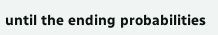until the ending probabilities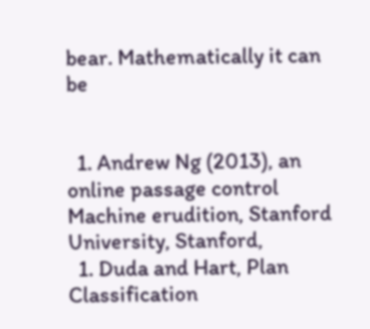bear. Mathematically it can be


  1. Andrew Ng (2013), an online passage control Machine erudition, Stanford University, Stanford,
  1. Duda and Hart, Plan Classification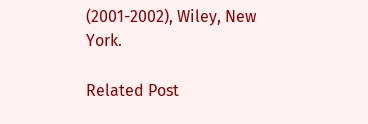(2001-2002), Wiley, New York.

Related Post